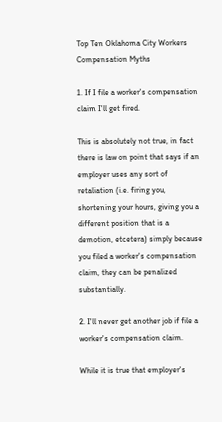Top Ten Oklahoma City Workers Compensation Myths

1. If I file a worker's compensation claim I'll get fired.

This is absolutely not true, in fact there is law on point that says if an employer uses any sort of retaliation (i.e. firing you, shortening your hours, giving you a different position that is a demotion, etcetera) simply because you filed a worker's compensation claim, they can be penalized substantially.

2. I'll never get another job if file a worker's compensation claim.

While it is true that employer's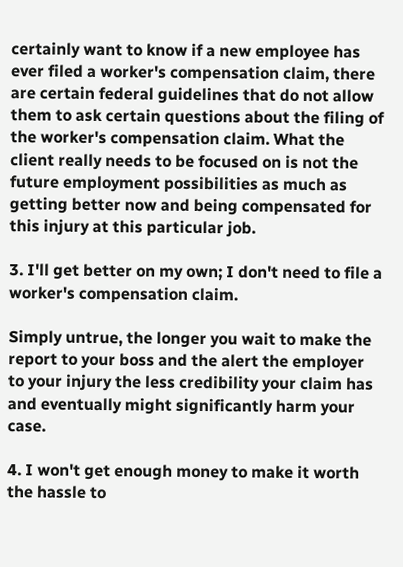certainly want to know if a new employee has ever filed a worker's compensation claim, there are certain federal guidelines that do not allow them to ask certain questions about the filing of the worker's compensation claim. What the client really needs to be focused on is not the future employment possibilities as much as getting better now and being compensated for this injury at this particular job.

3. I'll get better on my own; I don't need to file a worker's compensation claim.

Simply untrue, the longer you wait to make the report to your boss and the alert the employer to your injury the less credibility your claim has and eventually might significantly harm your case.

4. I won't get enough money to make it worth the hassle to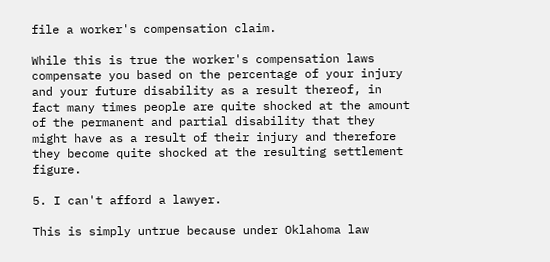file a worker's compensation claim.

While this is true the worker's compensation laws compensate you based on the percentage of your injury and your future disability as a result thereof, in fact many times people are quite shocked at the amount of the permanent and partial disability that they might have as a result of their injury and therefore they become quite shocked at the resulting settlement figure.

5. I can't afford a lawyer.

This is simply untrue because under Oklahoma law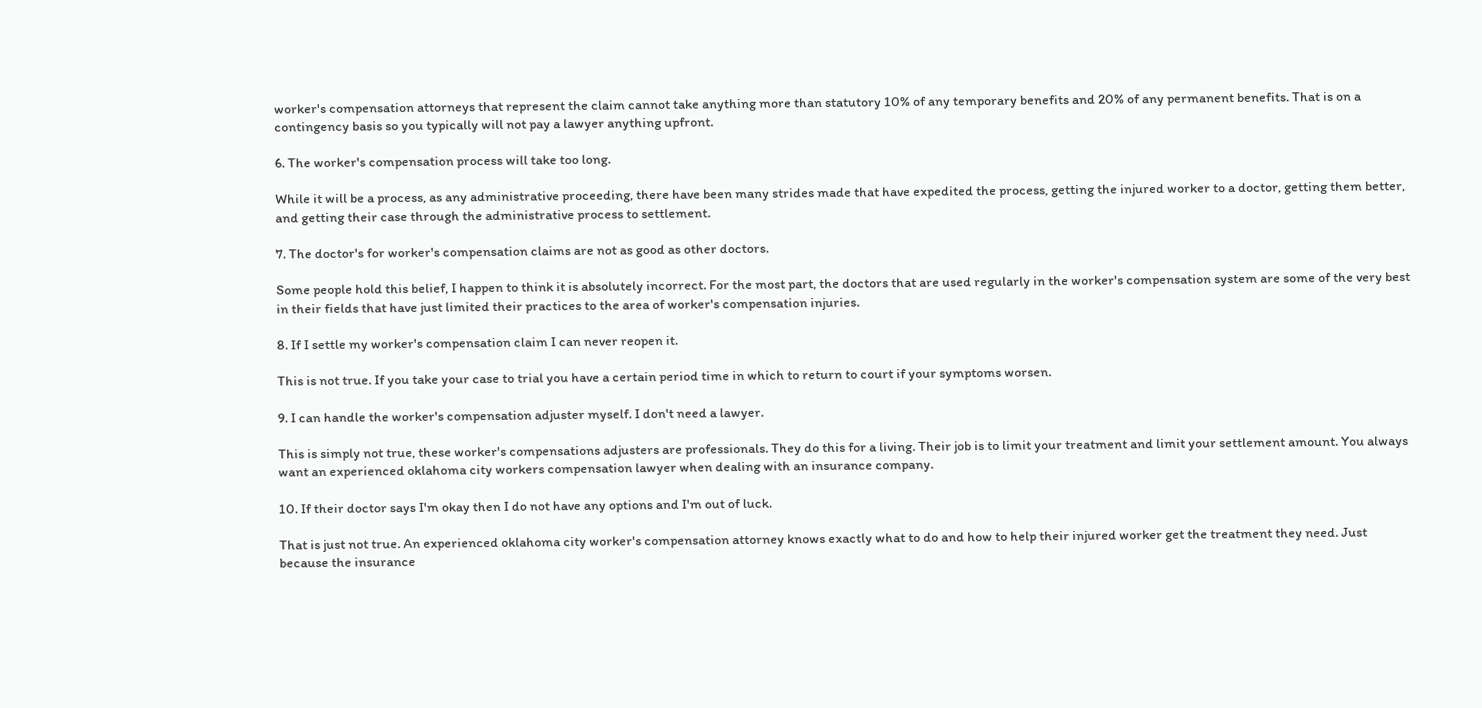worker's compensation attorneys that represent the claim cannot take anything more than statutory 10% of any temporary benefits and 20% of any permanent benefits. That is on a contingency basis so you typically will not pay a lawyer anything upfront.

6. The worker's compensation process will take too long.

While it will be a process, as any administrative proceeding, there have been many strides made that have expedited the process, getting the injured worker to a doctor, getting them better, and getting their case through the administrative process to settlement.

7. The doctor's for worker's compensation claims are not as good as other doctors.

Some people hold this belief, I happen to think it is absolutely incorrect. For the most part, the doctors that are used regularly in the worker's compensation system are some of the very best in their fields that have just limited their practices to the area of worker's compensation injuries.

8. If I settle my worker's compensation claim I can never reopen it.

This is not true. If you take your case to trial you have a certain period time in which to return to court if your symptoms worsen.

9. I can handle the worker's compensation adjuster myself. I don't need a lawyer.

This is simply not true, these worker's compensations adjusters are professionals. They do this for a living. Their job is to limit your treatment and limit your settlement amount. You always want an experienced oklahoma city workers compensation lawyer when dealing with an insurance company.

10. If their doctor says I'm okay then I do not have any options and I'm out of luck.

That is just not true. An experienced oklahoma city worker's compensation attorney knows exactly what to do and how to help their injured worker get the treatment they need. Just because the insurance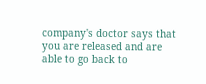company's doctor says that you are released and are able to go back to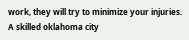work, they will try to minimize your injuries. A skilled oklahoma city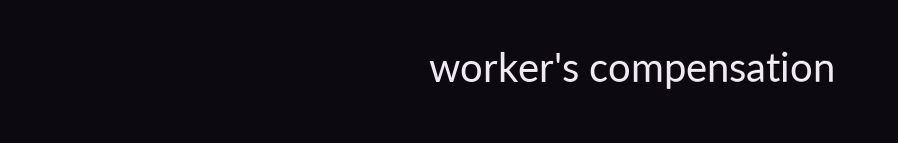worker's compensation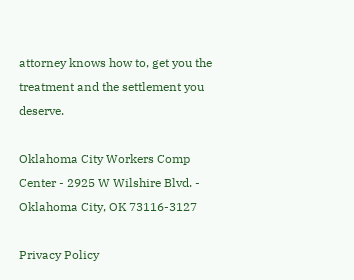attorney knows how to, get you the treatment and the settlement you deserve.

Oklahoma City Workers Comp Center - 2925 W Wilshire Blvd. - Oklahoma City, OK 73116-3127

Privacy Policy